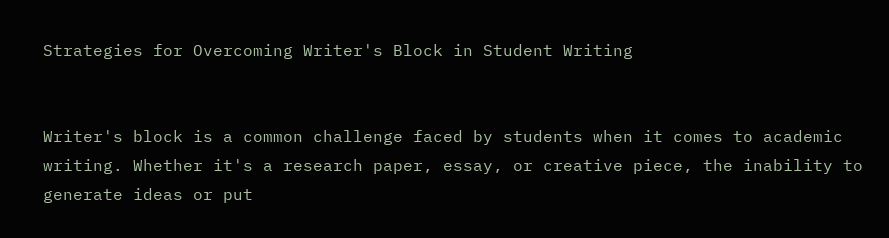Strategies for Overcoming Writer's Block in Student Writing


Writer's block is a common challenge faced by students when it comes to academic writing. Whether it's a research paper, essay, or creative piece, the inability to generate ideas or put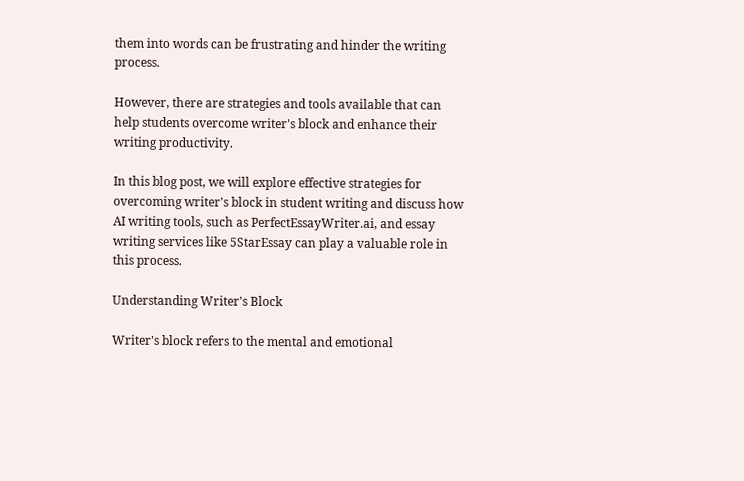them into words can be frustrating and hinder the writing process.

However, there are strategies and tools available that can help students overcome writer's block and enhance their writing productivity.

In this blog post, we will explore effective strategies for overcoming writer's block in student writing and discuss how AI writing tools, such as PerfectEssayWriter.ai, and essay writing services like 5StarEssay can play a valuable role in this process.

Understanding Writer's Block

Writer's block refers to the mental and emotional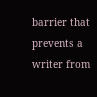barrier that prevents a writer from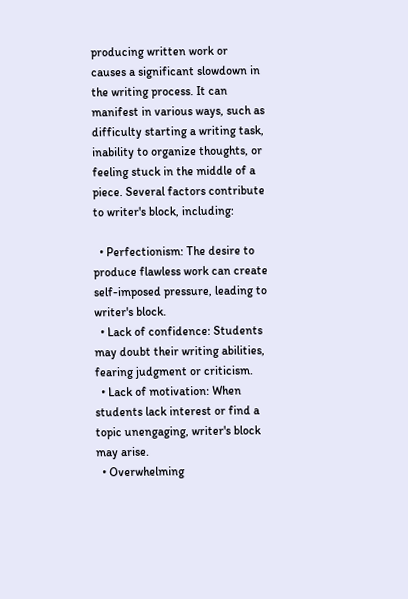producing written work or causes a significant slowdown in the writing process. It can manifest in various ways, such as difficulty starting a writing task, inability to organize thoughts, or feeling stuck in the middle of a piece. Several factors contribute to writer's block, including:

  • Perfectionism: The desire to produce flawless work can create self-imposed pressure, leading to writer's block.
  • Lack of confidence: Students may doubt their writing abilities, fearing judgment or criticism.
  • Lack of motivation: When students lack interest or find a topic unengaging, writer's block may arise.
  • Overwhelming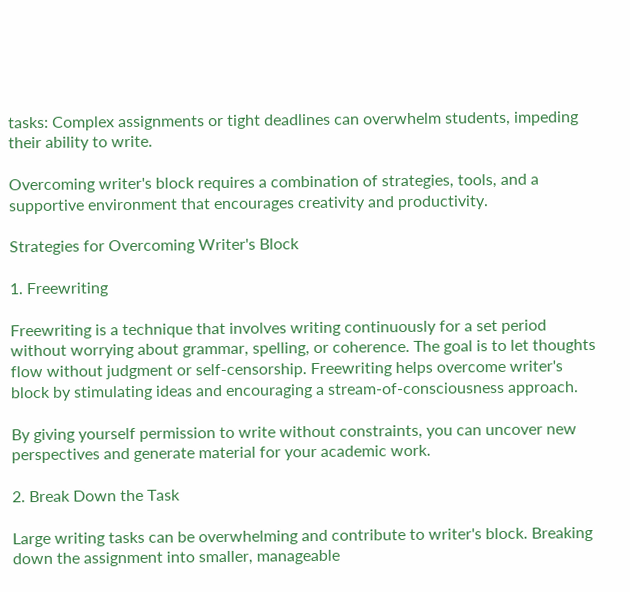tasks: Complex assignments or tight deadlines can overwhelm students, impeding their ability to write.

Overcoming writer's block requires a combination of strategies, tools, and a supportive environment that encourages creativity and productivity.

Strategies for Overcoming Writer's Block

1. Freewriting

Freewriting is a technique that involves writing continuously for a set period without worrying about grammar, spelling, or coherence. The goal is to let thoughts flow without judgment or self-censorship. Freewriting helps overcome writer's block by stimulating ideas and encouraging a stream-of-consciousness approach.

By giving yourself permission to write without constraints, you can uncover new perspectives and generate material for your academic work.

2. Break Down the Task

Large writing tasks can be overwhelming and contribute to writer's block. Breaking down the assignment into smaller, manageable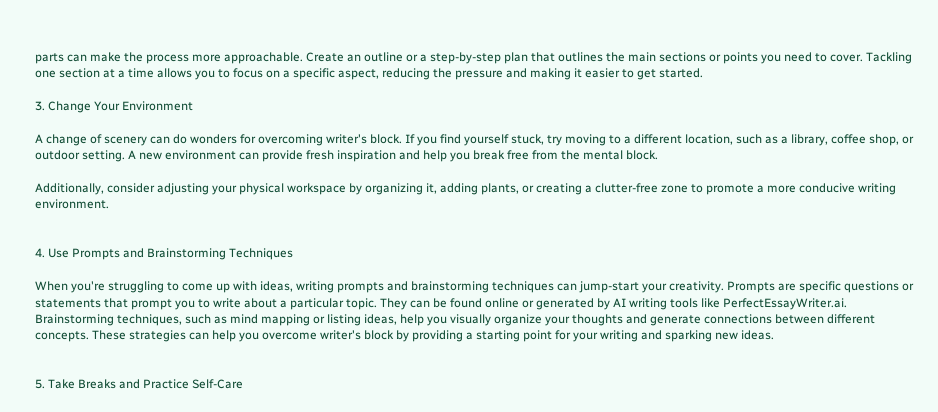parts can make the process more approachable. Create an outline or a step-by-step plan that outlines the main sections or points you need to cover. Tackling one section at a time allows you to focus on a specific aspect, reducing the pressure and making it easier to get started.

3. Change Your Environment

A change of scenery can do wonders for overcoming writer's block. If you find yourself stuck, try moving to a different location, such as a library, coffee shop, or outdoor setting. A new environment can provide fresh inspiration and help you break free from the mental block.

Additionally, consider adjusting your physical workspace by organizing it, adding plants, or creating a clutter-free zone to promote a more conducive writing environment.


4. Use Prompts and Brainstorming Techniques

When you're struggling to come up with ideas, writing prompts and brainstorming techniques can jump-start your creativity. Prompts are specific questions or statements that prompt you to write about a particular topic. They can be found online or generated by AI writing tools like PerfectEssayWriter.ai. Brainstorming techniques, such as mind mapping or listing ideas, help you visually organize your thoughts and generate connections between different concepts. These strategies can help you overcome writer's block by providing a starting point for your writing and sparking new ideas.


5. Take Breaks and Practice Self-Care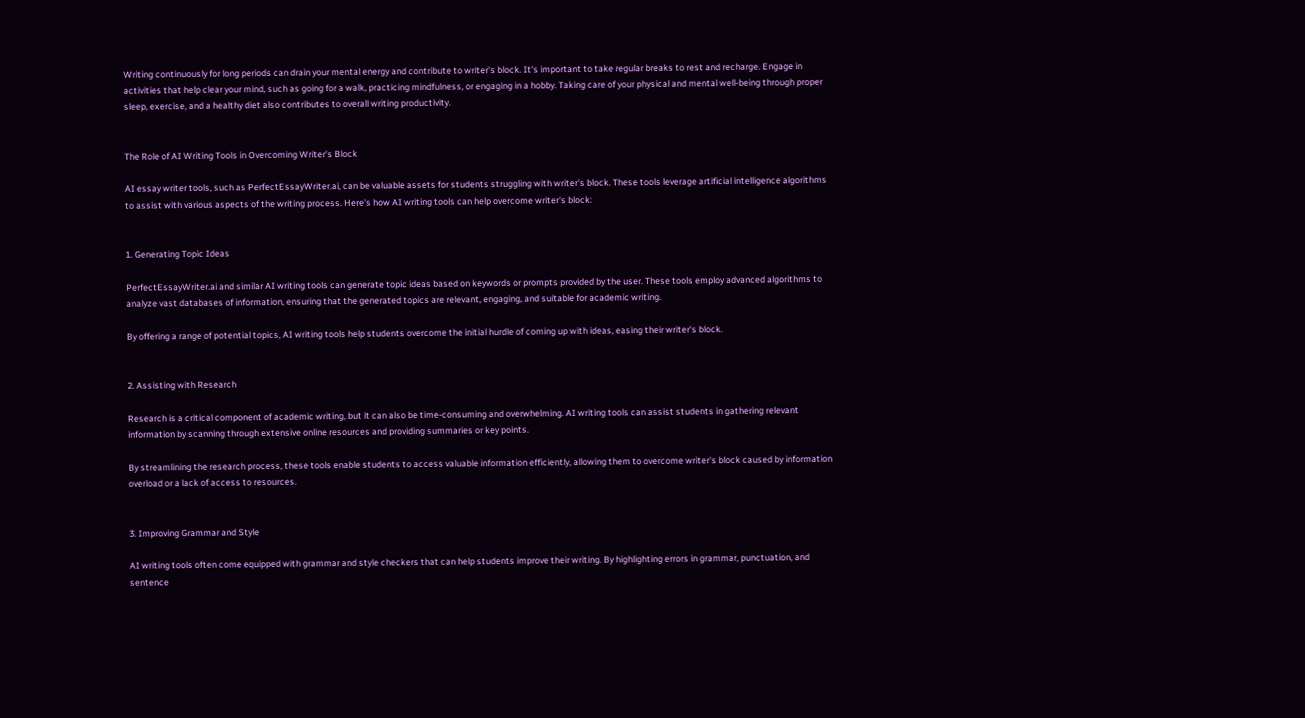Writing continuously for long periods can drain your mental energy and contribute to writer's block. It's important to take regular breaks to rest and recharge. Engage in activities that help clear your mind, such as going for a walk, practicing mindfulness, or engaging in a hobby. Taking care of your physical and mental well-being through proper sleep, exercise, and a healthy diet also contributes to overall writing productivity.


The Role of AI Writing Tools in Overcoming Writer's Block

AI essay writer tools, such as PerfectEssayWriter.ai, can be valuable assets for students struggling with writer's block. These tools leverage artificial intelligence algorithms to assist with various aspects of the writing process. Here's how AI writing tools can help overcome writer's block:


1. Generating Topic Ideas

PerfectEssayWriter.ai and similar AI writing tools can generate topic ideas based on keywords or prompts provided by the user. These tools employ advanced algorithms to analyze vast databases of information, ensuring that the generated topics are relevant, engaging, and suitable for academic writing.

By offering a range of potential topics, AI writing tools help students overcome the initial hurdle of coming up with ideas, easing their writer's block.


2. Assisting with Research

Research is a critical component of academic writing, but it can also be time-consuming and overwhelming. AI writing tools can assist students in gathering relevant information by scanning through extensive online resources and providing summaries or key points.

By streamlining the research process, these tools enable students to access valuable information efficiently, allowing them to overcome writer's block caused by information overload or a lack of access to resources.


3. Improving Grammar and Style

AI writing tools often come equipped with grammar and style checkers that can help students improve their writing. By highlighting errors in grammar, punctuation, and sentence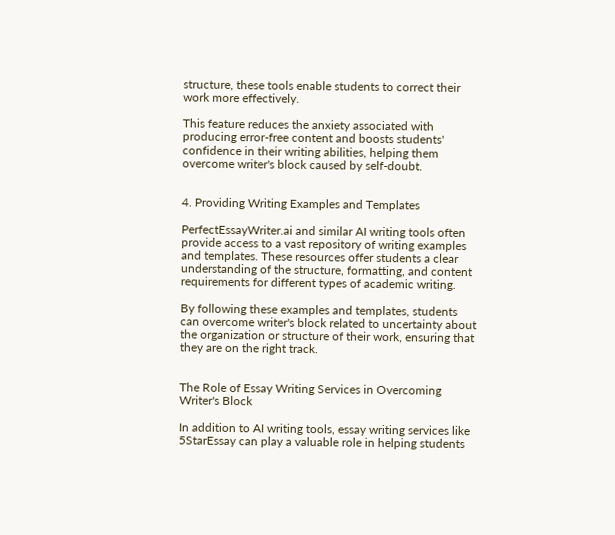structure, these tools enable students to correct their work more effectively.

This feature reduces the anxiety associated with producing error-free content and boosts students' confidence in their writing abilities, helping them overcome writer's block caused by self-doubt.


4. Providing Writing Examples and Templates

PerfectEssayWriter.ai and similar AI writing tools often provide access to a vast repository of writing examples and templates. These resources offer students a clear understanding of the structure, formatting, and content requirements for different types of academic writing.

By following these examples and templates, students can overcome writer's block related to uncertainty about the organization or structure of their work, ensuring that they are on the right track.


The Role of Essay Writing Services in Overcoming Writer's Block

In addition to AI writing tools, essay writing services like 5StarEssay can play a valuable role in helping students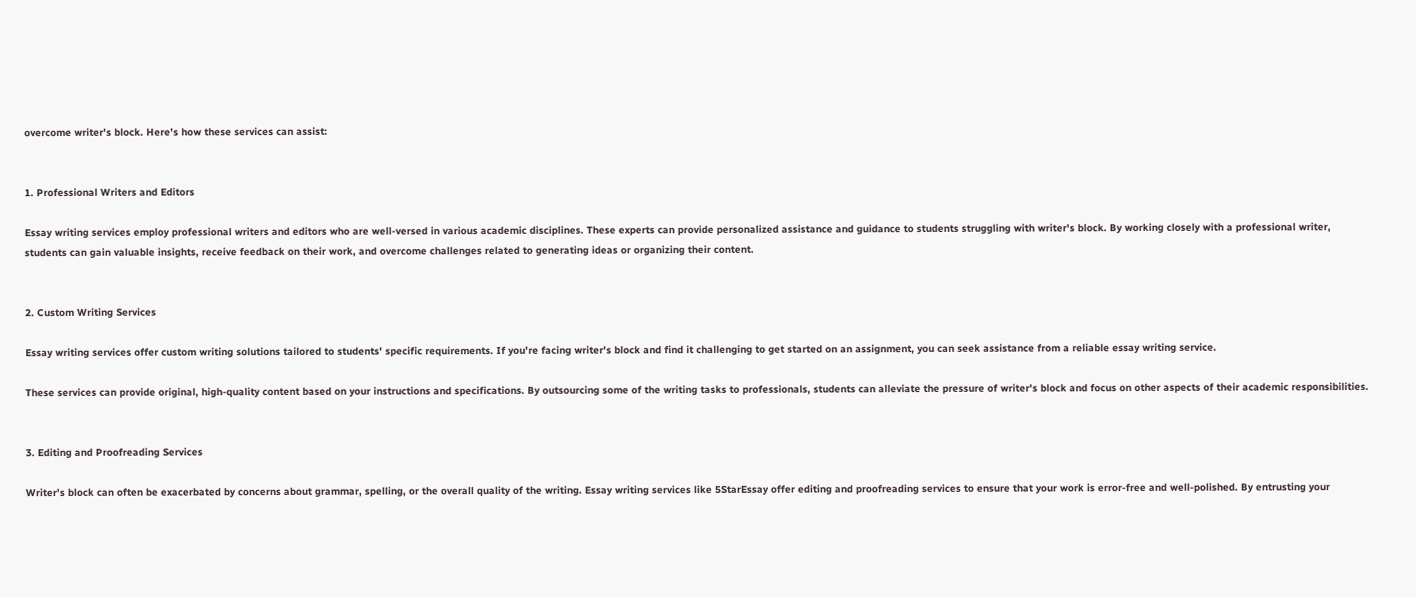overcome writer's block. Here's how these services can assist:


1. Professional Writers and Editors

Essay writing services employ professional writers and editors who are well-versed in various academic disciplines. These experts can provide personalized assistance and guidance to students struggling with writer's block. By working closely with a professional writer, students can gain valuable insights, receive feedback on their work, and overcome challenges related to generating ideas or organizing their content.


2. Custom Writing Services

Essay writing services offer custom writing solutions tailored to students' specific requirements. If you're facing writer's block and find it challenging to get started on an assignment, you can seek assistance from a reliable essay writing service.

These services can provide original, high-quality content based on your instructions and specifications. By outsourcing some of the writing tasks to professionals, students can alleviate the pressure of writer's block and focus on other aspects of their academic responsibilities.


3. Editing and Proofreading Services

Writer's block can often be exacerbated by concerns about grammar, spelling, or the overall quality of the writing. Essay writing services like 5StarEssay offer editing and proofreading services to ensure that your work is error-free and well-polished. By entrusting your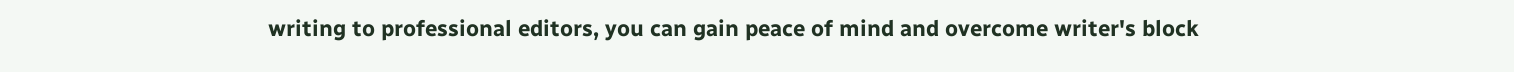writing to professional editors, you can gain peace of mind and overcome writer's block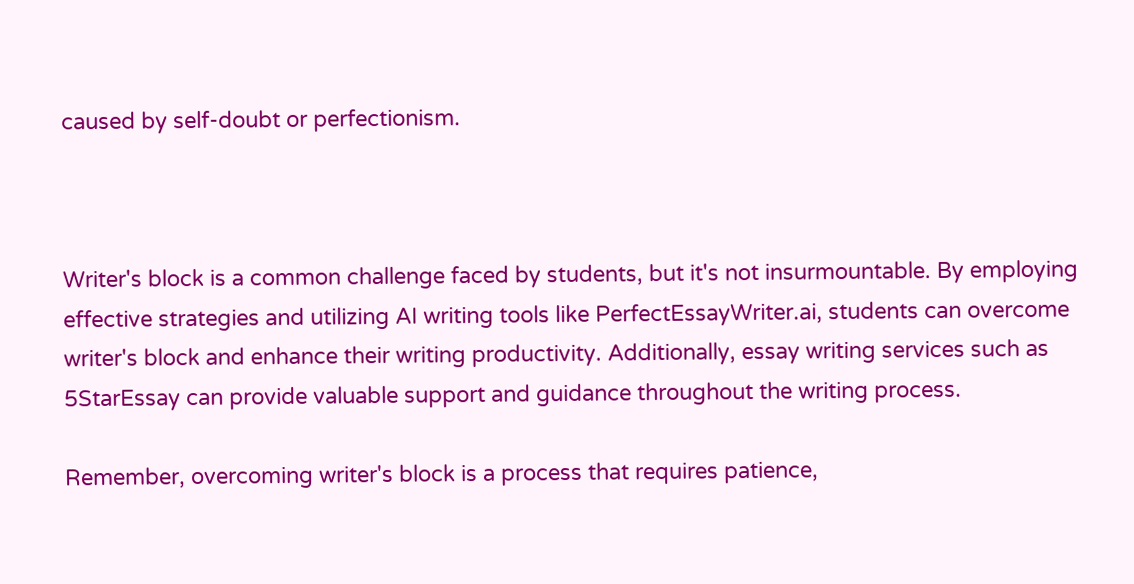caused by self-doubt or perfectionism.



Writer's block is a common challenge faced by students, but it's not insurmountable. By employing effective strategies and utilizing AI writing tools like PerfectEssayWriter.ai, students can overcome writer's block and enhance their writing productivity. Additionally, essay writing services such as 5StarEssay can provide valuable support and guidance throughout the writing process.

Remember, overcoming writer's block is a process that requires patience,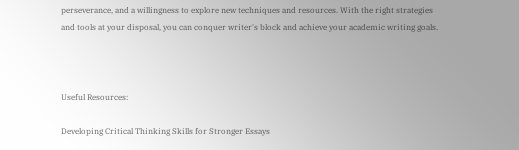perseverance, and a willingness to explore new techniques and resources. With the right strategies and tools at your disposal, you can conquer writer's block and achieve your academic writing goals.



Useful Resources:

Developing Critical Thinking Skills for Stronger Essays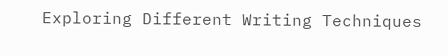Exploring Different Writing Techniques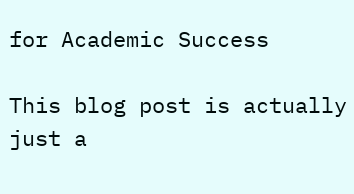for Academic Success

This blog post is actually just a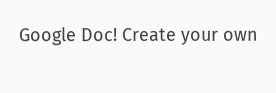Google Doc! Create your own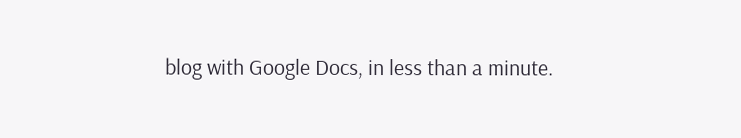blog with Google Docs, in less than a minute.